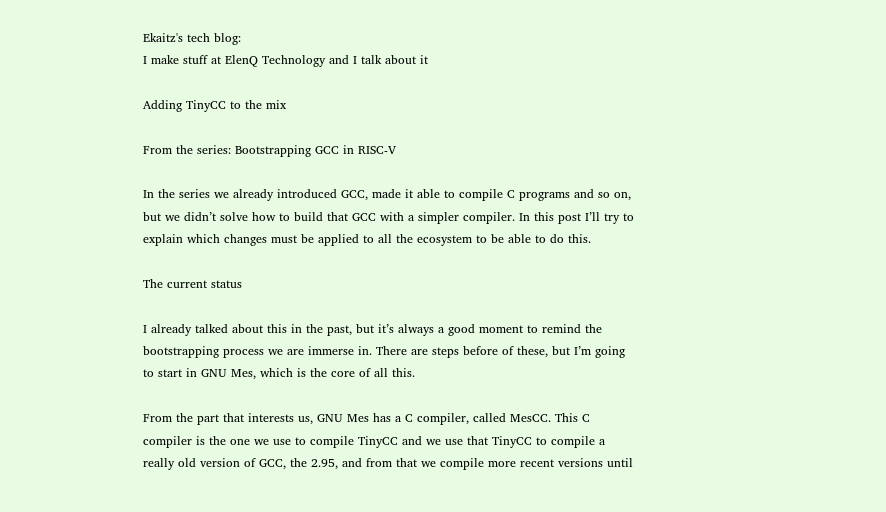Ekaitz's tech blog:
I make stuff at ElenQ Technology and I talk about it

Adding TinyCC to the mix

From the series: Bootstrapping GCC in RISC-V

In the series we already introduced GCC, made it able to compile C programs and so on, but we didn’t solve how to build that GCC with a simpler compiler. In this post I’ll try to explain which changes must be applied to all the ecosystem to be able to do this.

The current status

I already talked about this in the past, but it’s always a good moment to remind the bootstrapping process we are immerse in. There are steps before of these, but I’m going to start in GNU Mes, which is the core of all this.

From the part that interests us, GNU Mes has a C compiler, called MesCC. This C compiler is the one we use to compile TinyCC and we use that TinyCC to compile a really old version of GCC, the 2.95, and from that we compile more recent versions until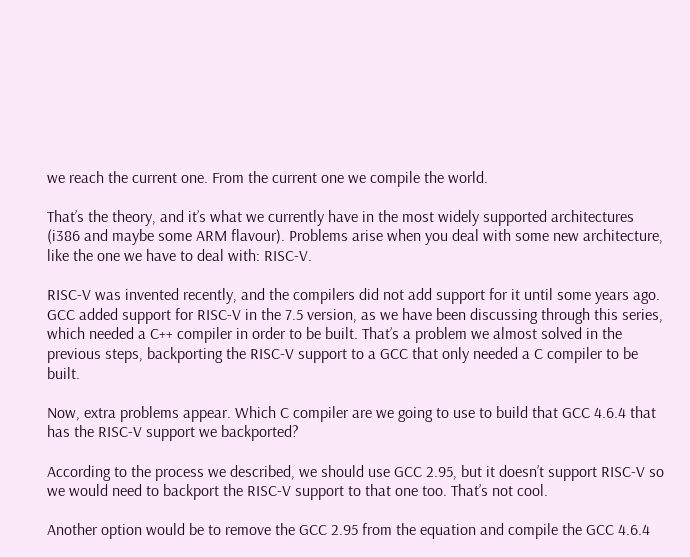we reach the current one. From the current one we compile the world.

That’s the theory, and it’s what we currently have in the most widely supported architectures (i386 and maybe some ARM flavour). Problems arise when you deal with some new architecture, like the one we have to deal with: RISC-V.

RISC-V was invented recently, and the compilers did not add support for it until some years ago. GCC added support for RISC-V in the 7.5 version, as we have been discussing through this series, which needed a C++ compiler in order to be built. That’s a problem we almost solved in the previous steps, backporting the RISC-V support to a GCC that only needed a C compiler to be built.

Now, extra problems appear. Which C compiler are we going to use to build that GCC 4.6.4 that has the RISC-V support we backported?

According to the process we described, we should use GCC 2.95, but it doesn’t support RISC-V so we would need to backport the RISC-V support to that one too. That’s not cool.

Another option would be to remove the GCC 2.95 from the equation and compile the GCC 4.6.4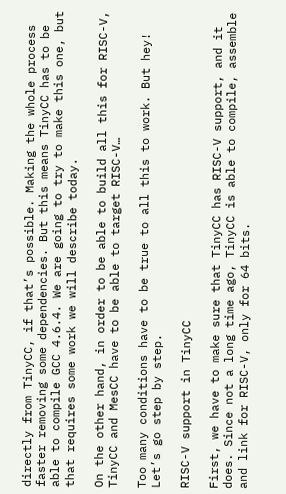directly from TinyCC, if that’s possible. Making the whole process faster removing some dependencies. But this means TinyCC has to be able to compile GCC 4.6.4. We are going to try to make this one, but that requires some work we will describe today.

On the other hand, in order to be able to build all this for RISC-V, TinyCC and MesCC have to be able to target RISC-V…

Too many conditions have to be true to all this to work. But hey! Let’s go step by step.

RISC-V support in TinyCC

First, we have to make sure that TinyCC has RISC-V support, and it does. Since not a long time ago, TinyCC is able to compile, assemble and link for RISC-V, only for 64 bits.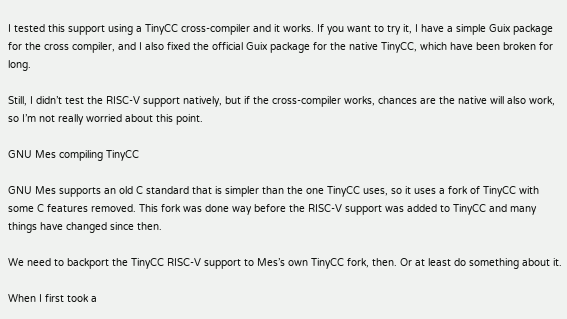I tested this support using a TinyCC cross-compiler and it works. If you want to try it, I have a simple Guix package for the cross compiler, and I also fixed the official Guix package for the native TinyCC, which have been broken for long.

Still, I didn’t test the RISC-V support natively, but if the cross-compiler works, chances are the native will also work, so I’m not really worried about this point.

GNU Mes compiling TinyCC

GNU Mes supports an old C standard that is simpler than the one TinyCC uses, so it uses a fork of TinyCC with some C features removed. This fork was done way before the RISC-V support was added to TinyCC and many things have changed since then.

We need to backport the TinyCC RISC-V support to Mes’s own TinyCC fork, then. Or at least do something about it.

When I first took a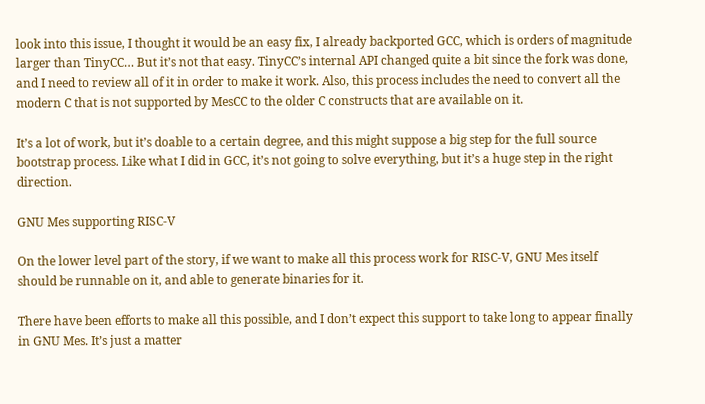look into this issue, I thought it would be an easy fix, I already backported GCC, which is orders of magnitude larger than TinyCC… But it’s not that easy. TinyCC’s internal API changed quite a bit since the fork was done, and I need to review all of it in order to make it work. Also, this process includes the need to convert all the modern C that is not supported by MesCC to the older C constructs that are available on it.

It’s a lot of work, but it’s doable to a certain degree, and this might suppose a big step for the full source bootstrap process. Like what I did in GCC, it’s not going to solve everything, but it’s a huge step in the right direction.

GNU Mes supporting RISC-V

On the lower level part of the story, if we want to make all this process work for RISC-V, GNU Mes itself should be runnable on it, and able to generate binaries for it.

There have been efforts to make all this possible, and I don’t expect this support to take long to appear finally in GNU Mes. It’s just a matter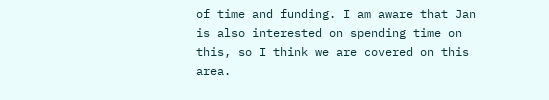of time and funding. I am aware that Jan is also interested on spending time on this, so I think we are covered on this area.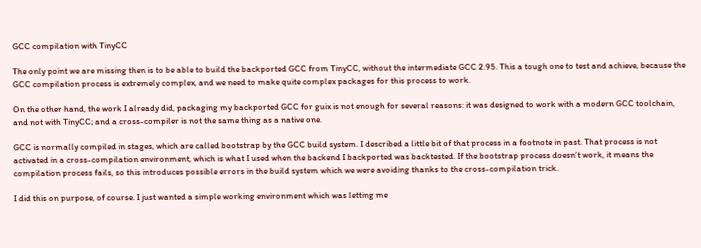GCC compilation with TinyCC

The only point we are missing then is to be able to build the backported GCC from TinyCC, without the intermediate GCC 2.95. This a tough one to test and achieve, because the GCC compilation process is extremely complex, and we need to make quite complex packages for this process to work.

On the other hand, the work I already did, packaging my backported GCC for guix is not enough for several reasons: it was designed to work with a modern GCC toolchain, and not with TinyCC; and a cross-compiler is not the same thing as a native one.

GCC is normally compiled in stages, which are called bootstrap by the GCC build system. I described a little bit of that process in a footnote in past. That process is not activated in a cross-compilation environment, which is what I used when the backend I backported was backtested. If the bootstrap process doesn’t work, it means the compilation process fails, so this introduces possible errors in the build system which we were avoiding thanks to the cross-compilation trick.

I did this on purpose, of course. I just wanted a simple working environment which was letting me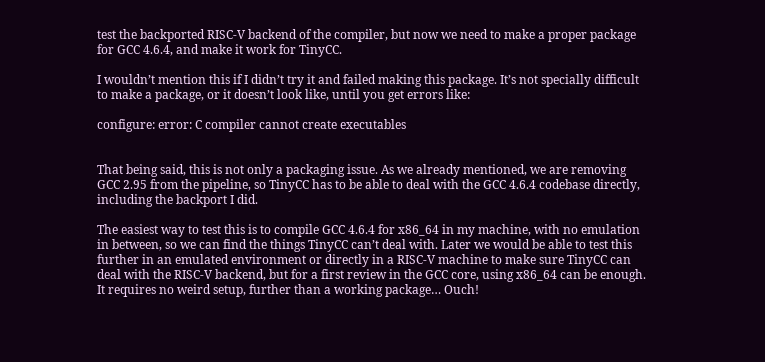test the backported RISC-V backend of the compiler, but now we need to make a proper package for GCC 4.6.4, and make it work for TinyCC.

I wouldn’t mention this if I didn’t try it and failed making this package. It’s not specially difficult to make a package, or it doesn’t look like, until you get errors like:

configure: error: C compiler cannot create executables


That being said, this is not only a packaging issue. As we already mentioned, we are removing GCC 2.95 from the pipeline, so TinyCC has to be able to deal with the GCC 4.6.4 codebase directly, including the backport I did.

The easiest way to test this is to compile GCC 4.6.4 for x86_64 in my machine, with no emulation in between, so we can find the things TinyCC can’t deal with. Later we would be able to test this further in an emulated environment or directly in a RISC-V machine to make sure TinyCC can deal with the RISC-V backend, but for a first review in the GCC core, using x86_64 can be enough. It requires no weird setup, further than a working package… Ouch!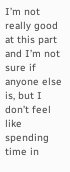I’m not really good at this part and I’m not sure if anyone else is, but I don’t feel like spending time in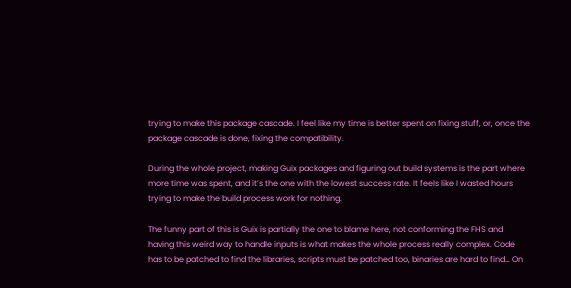trying to make this package cascade. I feel like my time is better spent on fixing stuff, or, once the package cascade is done, fixing the compatibility.

During the whole project, making Guix packages and figuring out build systems is the part where more time was spent, and it’s the one with the lowest success rate. It feels like I wasted hours trying to make the build process work for nothing.

The funny part of this is Guix is partially the one to blame here, not conforming the FHS and having this weird way to handle inputs is what makes the whole process really complex. Code has to be patched to find the libraries, scripts must be patched too, binaries are hard to find… On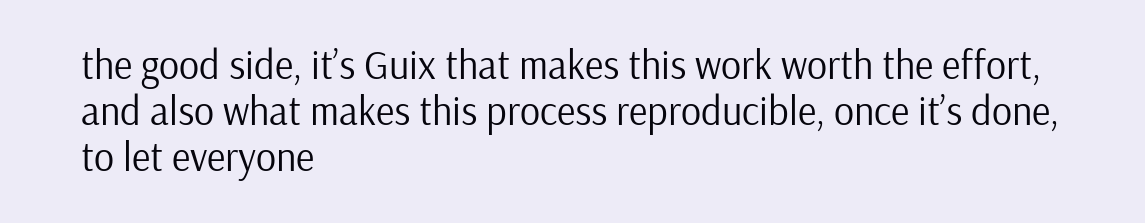the good side, it’s Guix that makes this work worth the effort, and also what makes this process reproducible, once it’s done, to let everyone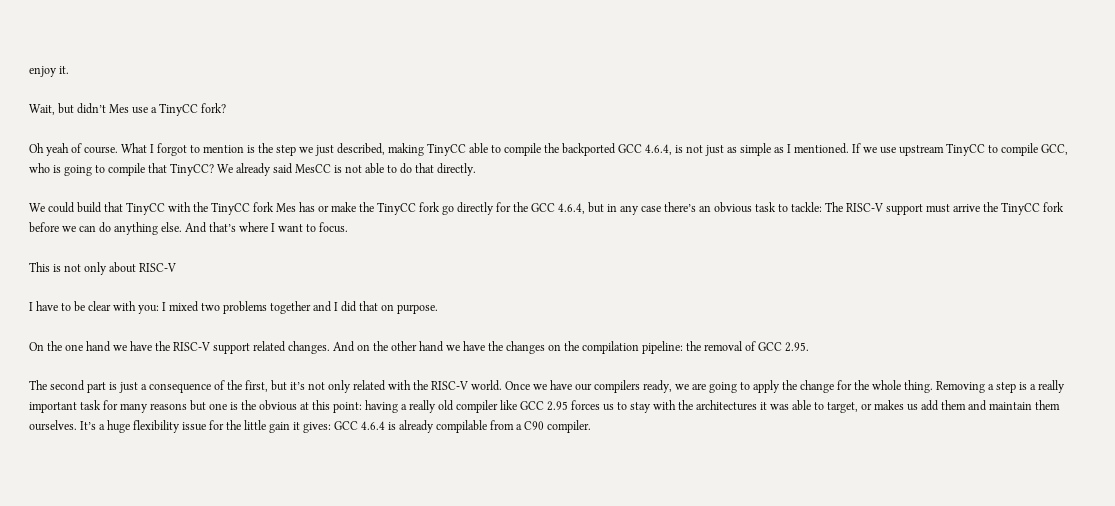enjoy it.

Wait, but didn’t Mes use a TinyCC fork?

Oh yeah of course. What I forgot to mention is the step we just described, making TinyCC able to compile the backported GCC 4.6.4, is not just as simple as I mentioned. If we use upstream TinyCC to compile GCC, who is going to compile that TinyCC? We already said MesCC is not able to do that directly.

We could build that TinyCC with the TinyCC fork Mes has or make the TinyCC fork go directly for the GCC 4.6.4, but in any case there’s an obvious task to tackle: The RISC-V support must arrive the TinyCC fork before we can do anything else. And that’s where I want to focus.

This is not only about RISC-V

I have to be clear with you: I mixed two problems together and I did that on purpose.

On the one hand we have the RISC-V support related changes. And on the other hand we have the changes on the compilation pipeline: the removal of GCC 2.95.

The second part is just a consequence of the first, but it’s not only related with the RISC-V world. Once we have our compilers ready, we are going to apply the change for the whole thing. Removing a step is a really important task for many reasons but one is the obvious at this point: having a really old compiler like GCC 2.95 forces us to stay with the architectures it was able to target, or makes us add them and maintain them ourselves. It’s a huge flexibility issue for the little gain it gives: GCC 4.6.4 is already compilable from a C90 compiler.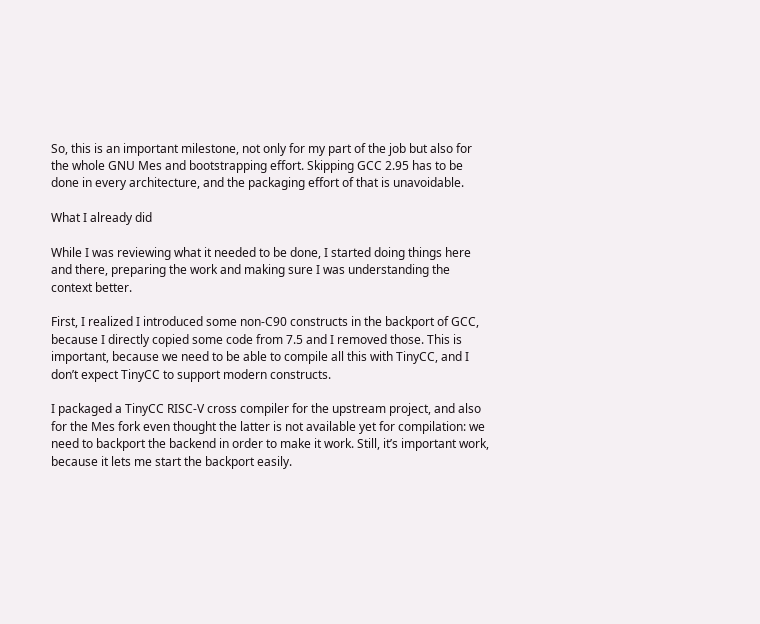So, this is an important milestone, not only for my part of the job but also for the whole GNU Mes and bootstrapping effort. Skipping GCC 2.95 has to be done in every architecture, and the packaging effort of that is unavoidable.

What I already did

While I was reviewing what it needed to be done, I started doing things here and there, preparing the work and making sure I was understanding the context better.

First, I realized I introduced some non-C90 constructs in the backport of GCC, because I directly copied some code from 7.5 and I removed those. This is important, because we need to be able to compile all this with TinyCC, and I don’t expect TinyCC to support modern constructs.

I packaged a TinyCC RISC-V cross compiler for the upstream project, and also for the Mes fork even thought the latter is not available yet for compilation: we need to backport the backend in order to make it work. Still, it’s important work, because it lets me start the backport easily.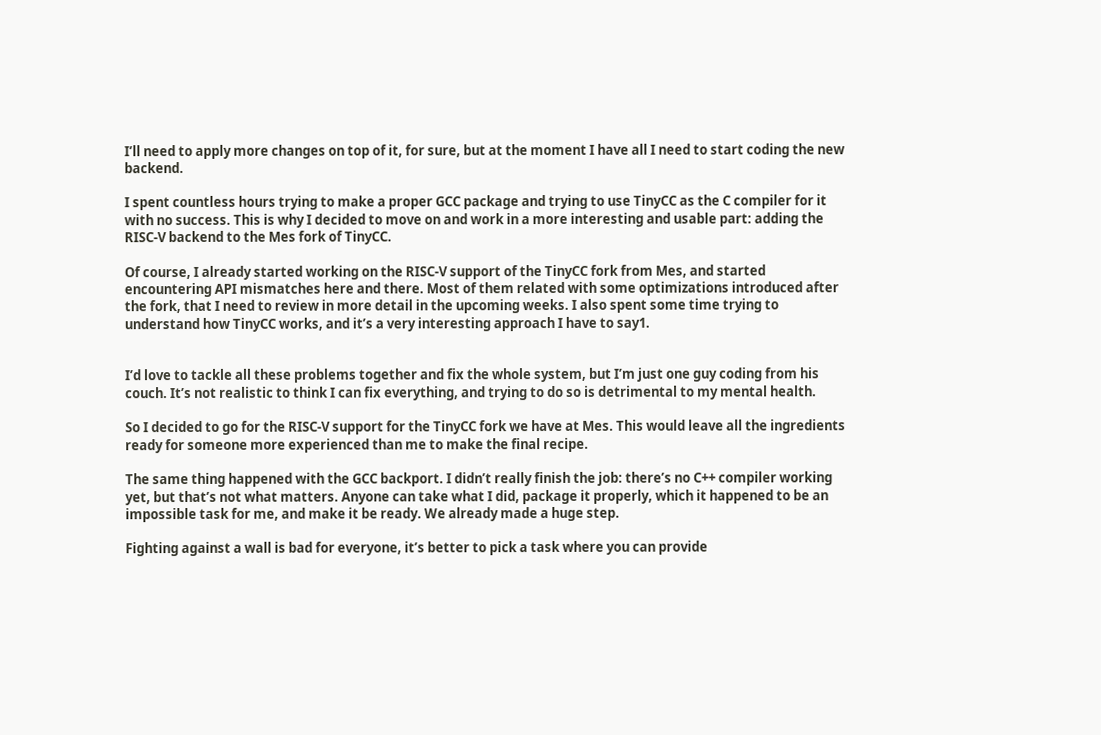I’ll need to apply more changes on top of it, for sure, but at the moment I have all I need to start coding the new backend.

I spent countless hours trying to make a proper GCC package and trying to use TinyCC as the C compiler for it with no success. This is why I decided to move on and work in a more interesting and usable part: adding the RISC-V backend to the Mes fork of TinyCC.

Of course, I already started working on the RISC-V support of the TinyCC fork from Mes, and started encountering API mismatches here and there. Most of them related with some optimizations introduced after the fork, that I need to review in more detail in the upcoming weeks. I also spent some time trying to understand how TinyCC works, and it’s a very interesting approach I have to say1.


I’d love to tackle all these problems together and fix the whole system, but I’m just one guy coding from his couch. It’s not realistic to think I can fix everything, and trying to do so is detrimental to my mental health.

So I decided to go for the RISC-V support for the TinyCC fork we have at Mes. This would leave all the ingredients ready for someone more experienced than me to make the final recipe.

The same thing happened with the GCC backport. I didn’t really finish the job: there’s no C++ compiler working yet, but that’s not what matters. Anyone can take what I did, package it properly, which it happened to be an impossible task for me, and make it be ready. We already made a huge step.

Fighting against a wall is bad for everyone, it’s better to pick a task where you can provide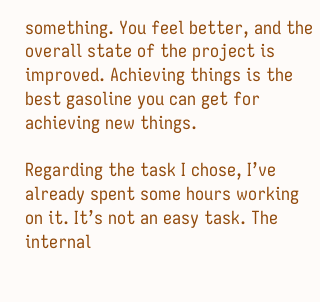something. You feel better, and the overall state of the project is improved. Achieving things is the best gasoline you can get for achieving new things.

Regarding the task I chose, I’ve already spent some hours working on it. It’s not an easy task. The internal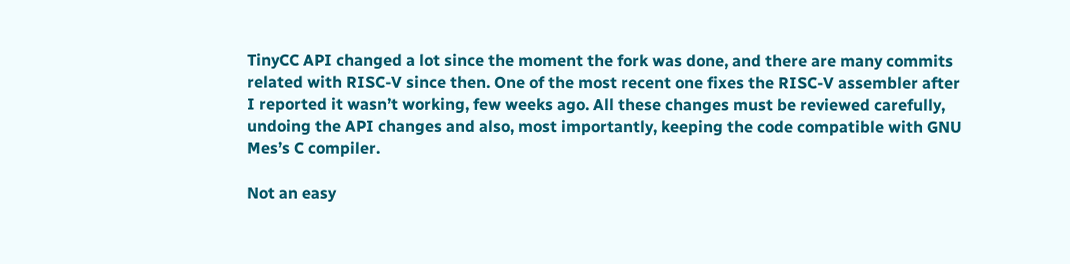TinyCC API changed a lot since the moment the fork was done, and there are many commits related with RISC-V since then. One of the most recent one fixes the RISC-V assembler after I reported it wasn’t working, few weeks ago. All these changes must be reviewed carefully, undoing the API changes and also, most importantly, keeping the code compatible with GNU Mes’s C compiler.

Not an easy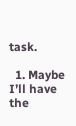task.

  1. Maybe I’ll have the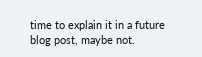time to explain it in a future blog post, maybe not.